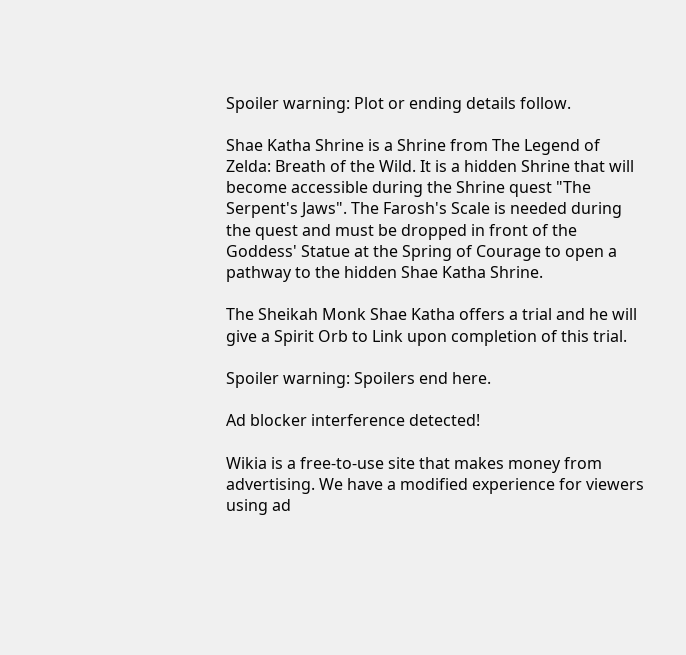Spoiler warning: Plot or ending details follow.

Shae Katha Shrine is a Shrine from The Legend of Zelda: Breath of the Wild. It is a hidden Shrine that will become accessible during the Shrine quest "The Serpent's Jaws". The Farosh's Scale is needed during the quest and must be dropped in front of the Goddess' Statue at the Spring of Courage to open a pathway to the hidden Shae Katha Shrine.

The Sheikah Monk Shae Katha offers a trial and he will give a Spirit Orb to Link upon completion of this trial.

Spoiler warning: Spoilers end here.

Ad blocker interference detected!

Wikia is a free-to-use site that makes money from advertising. We have a modified experience for viewers using ad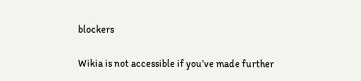blockers

Wikia is not accessible if you’ve made further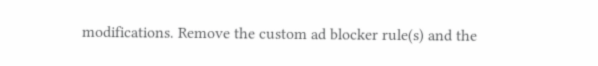modifications. Remove the custom ad blocker rule(s) and the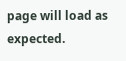page will load as expected.